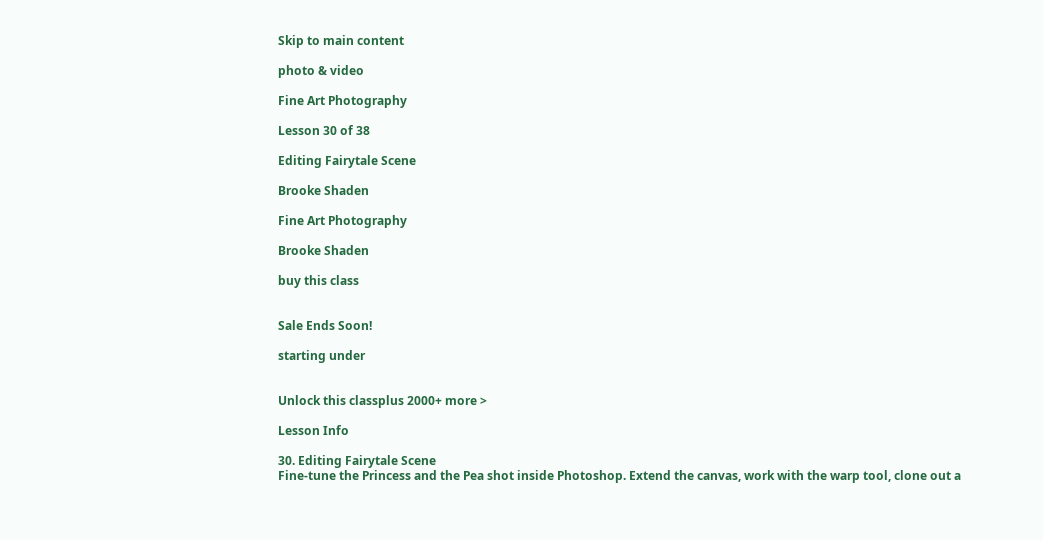Skip to main content

photo & video

Fine Art Photography

Lesson 30 of 38

Editing Fairytale Scene

Brooke Shaden

Fine Art Photography

Brooke Shaden

buy this class


Sale Ends Soon!

starting under


Unlock this classplus 2000+ more >

Lesson Info

30. Editing Fairytale Scene
Fine-tune the Princess and the Pea shot inside Photoshop. Extend the canvas, work with the warp tool, clone out a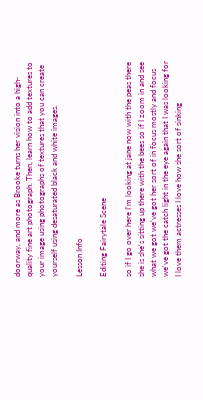doorway, and more as Brooke turns her vision into a high-quality fine art photograph. Then, learn how to add textures to your image using photographs of textures that you can create yourself using desaturated black and white images.

Lesson Info

Editing Fairytale Scene

so if I go over here I'm looking at jane now with the peas there she is she's sitting up there with the bees so if I zoom in and see what we got we've got her sort of in focus mostly and focus we've got the catch light in the eye again that I was looking for I love them actresses I love how she sort of sinking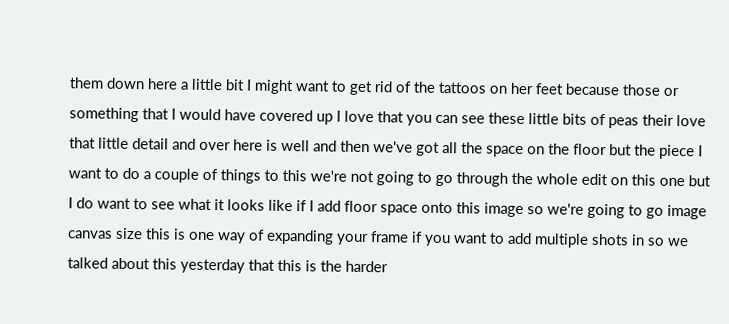them down here a little bit I might want to get rid of the tattoos on her feet because those or something that I would have covered up I love that you can see these little bits of peas their love that little detail and over here is well and then we've got all the space on the floor but the piece I want to do a couple of things to this we're not going to go through the whole edit on this one but I do want to see what it looks like if I add floor space onto this image so we're going to go image canvas size this is one way of expanding your frame if you want to add multiple shots in so we talked about this yesterday that this is the harder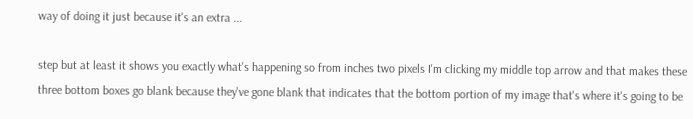way of doing it just because it's an extra ...

step but at least it shows you exactly what's happening so from inches two pixels I'm clicking my middle top arrow and that makes these three bottom boxes go blank because they've gone blank that indicates that the bottom portion of my image that's where it's going to be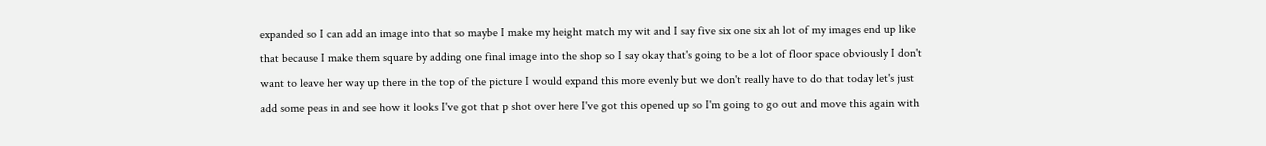expanded so I can add an image into that so maybe I make my height match my wit and I say five six one six ah lot of my images end up like that because I make them square by adding one final image into the shop so I say okay that's going to be a lot of floor space obviously I don't want to leave her way up there in the top of the picture I would expand this more evenly but we don't really have to do that today let's just add some peas in and see how it looks I've got that p shot over here I've got this opened up so I'm going to go out and move this again with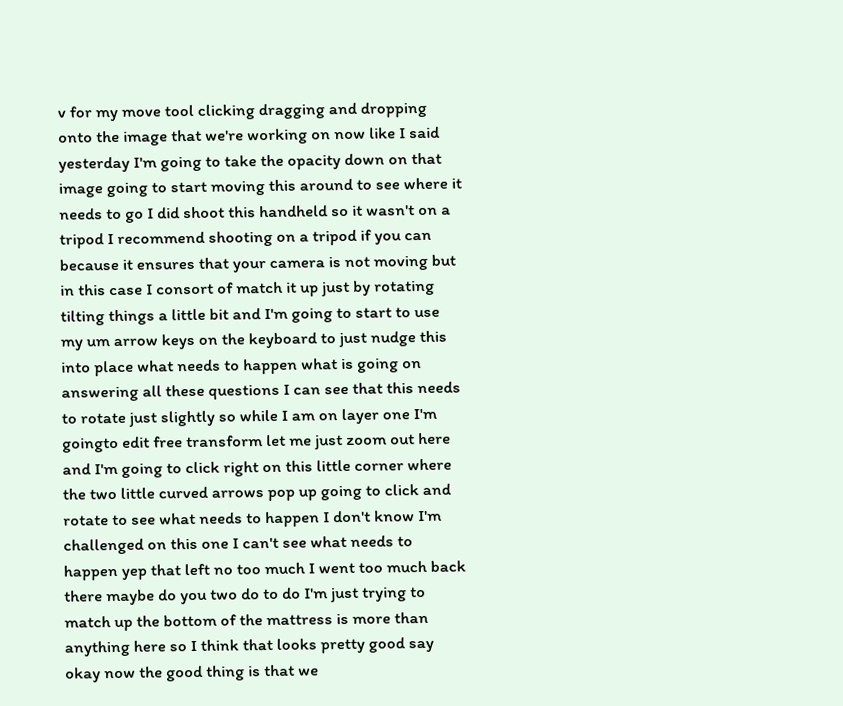v for my move tool clicking dragging and dropping onto the image that we're working on now like I said yesterday I'm going to take the opacity down on that image going to start moving this around to see where it needs to go I did shoot this handheld so it wasn't on a tripod I recommend shooting on a tripod if you can because it ensures that your camera is not moving but in this case I consort of match it up just by rotating tilting things a little bit and I'm going to start to use my um arrow keys on the keyboard to just nudge this into place what needs to happen what is going on answering all these questions I can see that this needs to rotate just slightly so while I am on layer one I'm goingto edit free transform let me just zoom out here and I'm going to click right on this little corner where the two little curved arrows pop up going to click and rotate to see what needs to happen I don't know I'm challenged on this one I can't see what needs to happen yep that left no too much I went too much back there maybe do you two do to do I'm just trying to match up the bottom of the mattress is more than anything here so I think that looks pretty good say okay now the good thing is that we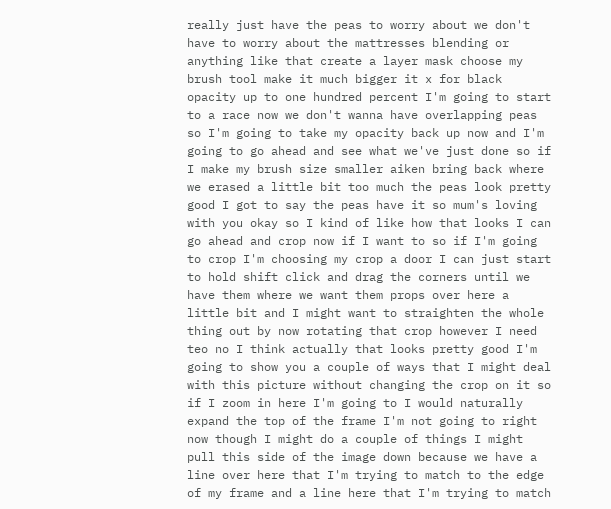really just have the peas to worry about we don't have to worry about the mattresses blending or anything like that create a layer mask choose my brush tool make it much bigger it x for black opacity up to one hundred percent I'm going to start to a race now we don't wanna have overlapping peas so I'm going to take my opacity back up now and I'm going to go ahead and see what we've just done so if I make my brush size smaller aiken bring back where we erased a little bit too much the peas look pretty good I got to say the peas have it so mum's loving with you okay so I kind of like how that looks I can go ahead and crop now if I want to so if I'm going to crop I'm choosing my crop a door I can just start to hold shift click and drag the corners until we have them where we want them props over here a little bit and I might want to straighten the whole thing out by now rotating that crop however I need teo no I think actually that looks pretty good I'm going to show you a couple of ways that I might deal with this picture without changing the crop on it so if I zoom in here I'm going to I would naturally expand the top of the frame I'm not going to right now though I might do a couple of things I might pull this side of the image down because we have a line over here that I'm trying to match to the edge of my frame and a line here that I'm trying to match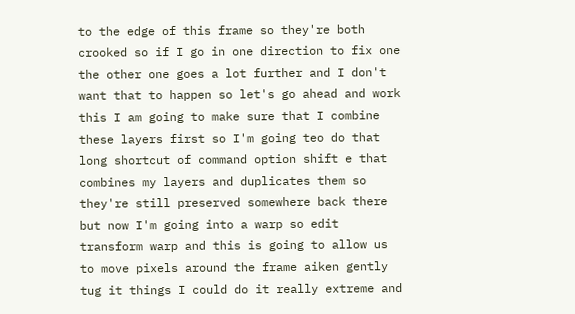to the edge of this frame so they're both crooked so if I go in one direction to fix one the other one goes a lot further and I don't want that to happen so let's go ahead and work this I am going to make sure that I combine these layers first so I'm going teo do that long shortcut of command option shift e that combines my layers and duplicates them so they're still preserved somewhere back there but now I'm going into a warp so edit transform warp and this is going to allow us to move pixels around the frame aiken gently tug it things I could do it really extreme and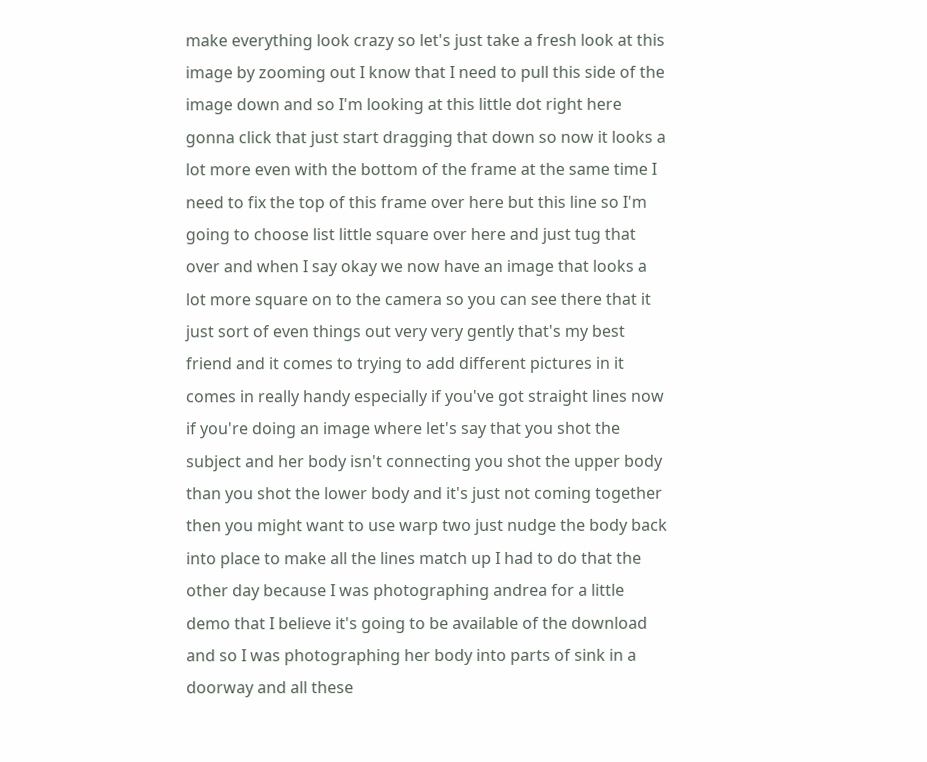make everything look crazy so let's just take a fresh look at this image by zooming out I know that I need to pull this side of the image down and so I'm looking at this little dot right here gonna click that just start dragging that down so now it looks a lot more even with the bottom of the frame at the same time I need to fix the top of this frame over here but this line so I'm going to choose list little square over here and just tug that over and when I say okay we now have an image that looks a lot more square on to the camera so you can see there that it just sort of even things out very very gently that's my best friend and it comes to trying to add different pictures in it comes in really handy especially if you've got straight lines now if you're doing an image where let's say that you shot the subject and her body isn't connecting you shot the upper body than you shot the lower body and it's just not coming together then you might want to use warp two just nudge the body back into place to make all the lines match up I had to do that the other day because I was photographing andrea for a little demo that I believe it's going to be available of the download and so I was photographing her body into parts of sink in a doorway and all these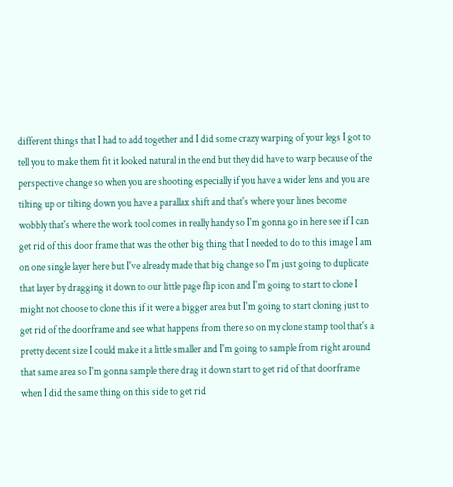different things that I had to add together and I did some crazy warping of your legs I got to tell you to make them fit it looked natural in the end but they did have to warp because of the perspective change so when you are shooting especially if you have a wider lens and you are tilting up or tilting down you have a parallax shift and that's where your lines become wobbly that's where the work tool comes in really handy so I'm gonna go in here see if I can get rid of this door frame that was the other big thing that I needed to do to this image I am on one single layer here but I've already made that big change so I'm just going to duplicate that layer by dragging it down to our little page flip icon and I'm going to start to clone I might not choose to clone this if it were a bigger area but I'm going to start cloning just to get rid of the doorframe and see what happens from there so on my clone stamp tool that's a pretty decent size I could make it a little smaller and I'm going to sample from right around that same area so I'm gonna sample there drag it down start to get rid of that doorframe when I did the same thing on this side to get rid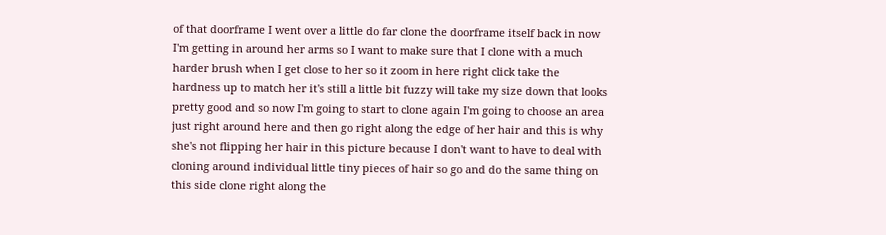of that doorframe I went over a little do far clone the doorframe itself back in now I'm getting in around her arms so I want to make sure that I clone with a much harder brush when I get close to her so it zoom in here right click take the hardness up to match her it's still a little bit fuzzy will take my size down that looks pretty good and so now I'm going to start to clone again I'm going to choose an area just right around here and then go right along the edge of her hair and this is why she's not flipping her hair in this picture because I don't want to have to deal with cloning around individual little tiny pieces of hair so go and do the same thing on this side clone right along the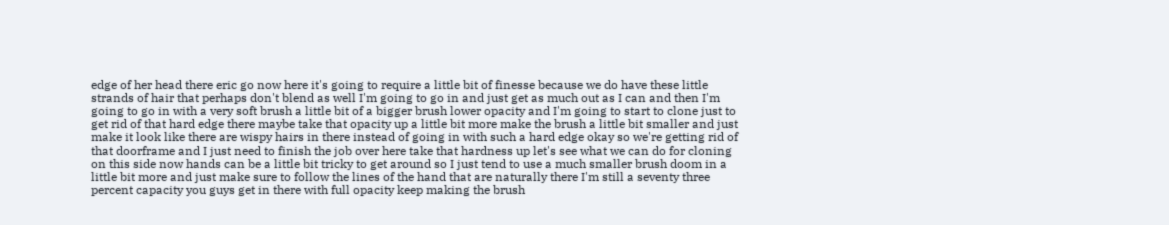edge of her head there eric go now here it's going to require a little bit of finesse because we do have these little strands of hair that perhaps don't blend as well I'm going to go in and just get as much out as I can and then I'm going to go in with a very soft brush a little bit of a bigger brush lower opacity and I'm going to start to clone just to get rid of that hard edge there maybe take that opacity up a little bit more make the brush a little bit smaller and just make it look like there are wispy hairs in there instead of going in with such a hard edge okay so we're getting rid of that doorframe and I just need to finish the job over here take that hardness up let's see what we can do for cloning on this side now hands can be a little bit tricky to get around so I just tend to use a much smaller brush doom in a little bit more and just make sure to follow the lines of the hand that are naturally there I'm still a seventy three percent capacity you guys get in there with full opacity keep making the brush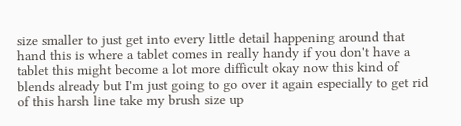size smaller to just get into every little detail happening around that hand this is where a tablet comes in really handy if you don't have a tablet this might become a lot more difficult okay now this kind of blends already but I'm just going to go over it again especially to get rid of this harsh line take my brush size up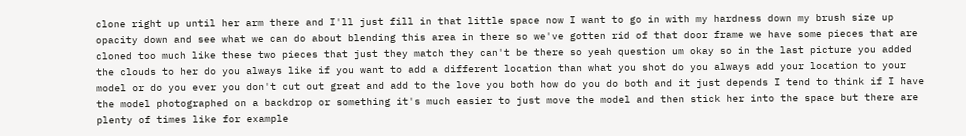clone right up until her arm there and I'll just fill in that little space now I want to go in with my hardness down my brush size up opacity down and see what we can do about blending this area in there so we've gotten rid of that door frame we have some pieces that are cloned too much like these two pieces that just they match they can't be there so yeah question um okay so in the last picture you added the clouds to her do you always like if you want to add a different location than what you shot do you always add your location to your model or do you ever you don't cut out great and add to the love you both how do you do both and it just depends I tend to think if I have the model photographed on a backdrop or something it's much easier to just move the model and then stick her into the space but there are plenty of times like for example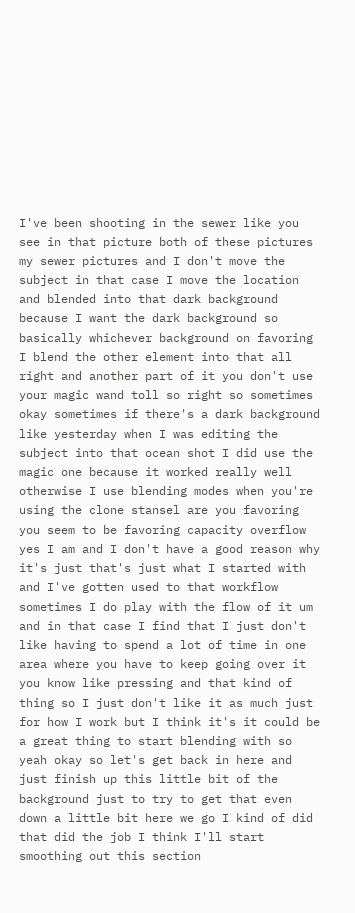I've been shooting in the sewer like you see in that picture both of these pictures my sewer pictures and I don't move the subject in that case I move the location and blended into that dark background because I want the dark background so basically whichever background on favoring I blend the other element into that all right and another part of it you don't use your magic wand toll so right so sometimes okay sometimes if there's a dark background like yesterday when I was editing the subject into that ocean shot I did use the magic one because it worked really well otherwise I use blending modes when you're using the clone stansel are you favoring you seem to be favoring capacity overflow yes I am and I don't have a good reason why it's just that's just what I started with and I've gotten used to that workflow sometimes I do play with the flow of it um and in that case I find that I just don't like having to spend a lot of time in one area where you have to keep going over it you know like pressing and that kind of thing so I just don't like it as much just for how I work but I think it's it could be a great thing to start blending with so yeah okay so let's get back in here and just finish up this little bit of the background just to try to get that even down a little bit here we go I kind of did that did the job I think I'll start smoothing out this section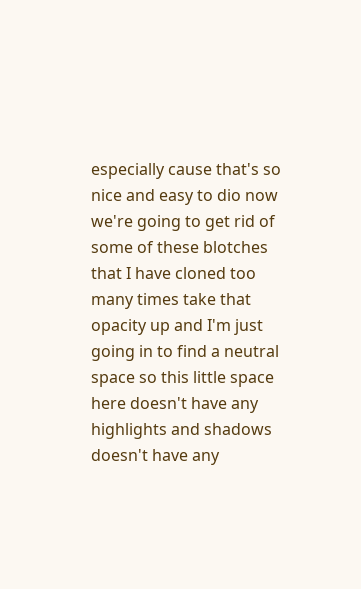especially cause that's so nice and easy to dio now we're going to get rid of some of these blotches that I have cloned too many times take that opacity up and I'm just going in to find a neutral space so this little space here doesn't have any highlights and shadows doesn't have any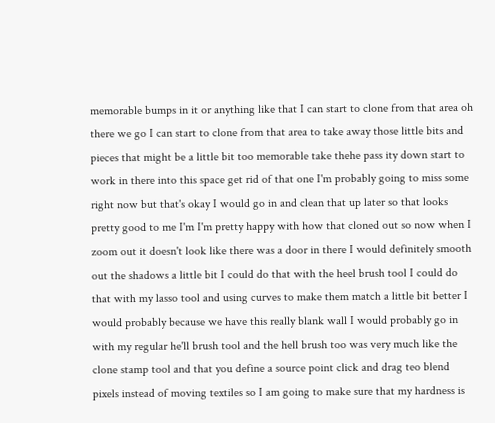memorable bumps in it or anything like that I can start to clone from that area oh there we go I can start to clone from that area to take away those little bits and pieces that might be a little bit too memorable take thehe pass ity down start to work in there into this space get rid of that one I'm probably going to miss some right now but that's okay I would go in and clean that up later so that looks pretty good to me I'm I'm pretty happy with how that cloned out so now when I zoom out it doesn't look like there was a door in there I would definitely smooth out the shadows a little bit I could do that with the heel brush tool I could do that with my lasso tool and using curves to make them match a little bit better I would probably because we have this really blank wall I would probably go in with my regular he'll brush tool and the hell brush too was very much like the clone stamp tool and that you define a source point click and drag teo blend pixels instead of moving textiles so I am going to make sure that my hardness is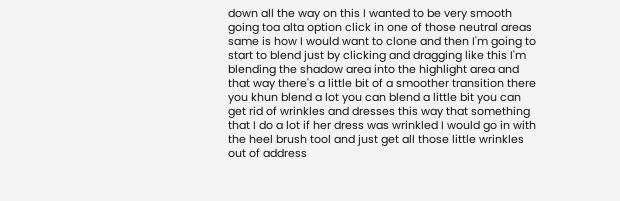down all the way on this I wanted to be very smooth going toa alta option click in one of those neutral areas same is how I would want to clone and then I'm going to start to blend just by clicking and dragging like this I'm blending the shadow area into the highlight area and that way there's a little bit of a smoother transition there you khun blend a lot you can blend a little bit you can get rid of wrinkles and dresses this way that something that I do a lot if her dress was wrinkled I would go in with the heel brush tool and just get all those little wrinkles out of address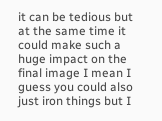it can be tedious but at the same time it could make such a huge impact on the final image I mean I guess you could also just iron things but I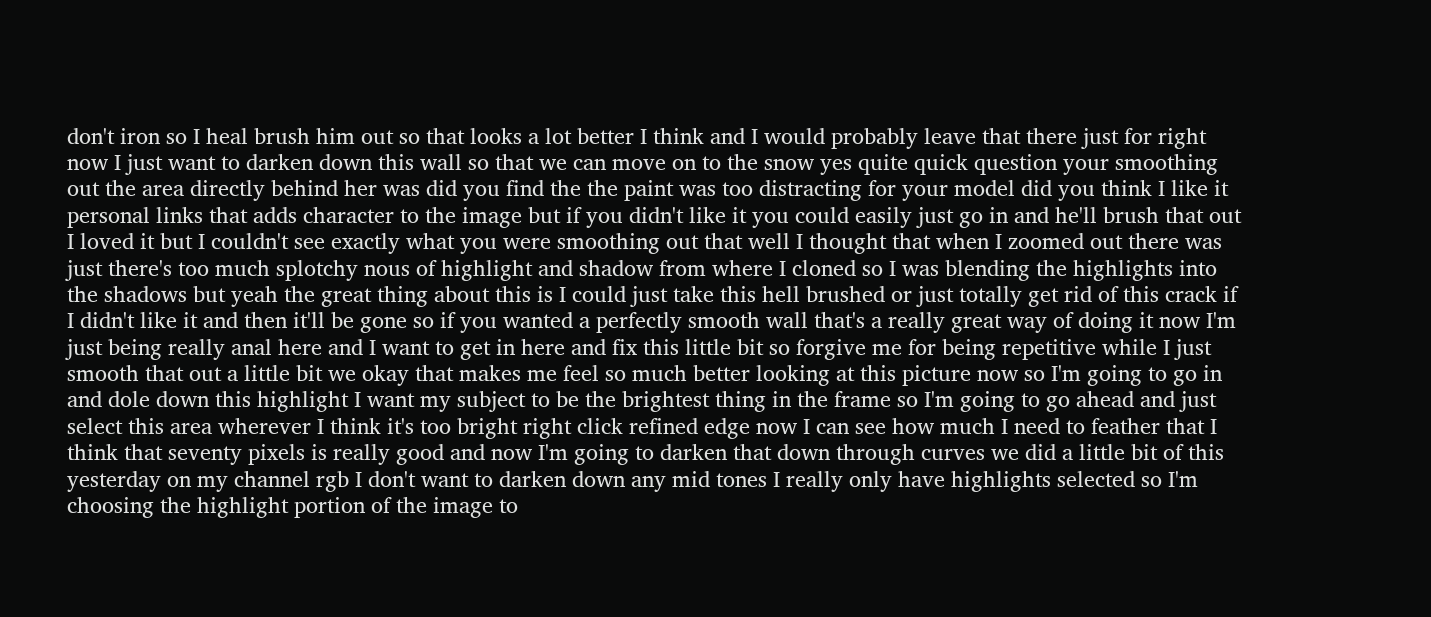don't iron so I heal brush him out so that looks a lot better I think and I would probably leave that there just for right now I just want to darken down this wall so that we can move on to the snow yes quite quick question your smoothing out the area directly behind her was did you find the the paint was too distracting for your model did you think I like it personal links that adds character to the image but if you didn't like it you could easily just go in and he'll brush that out I loved it but I couldn't see exactly what you were smoothing out that well I thought that when I zoomed out there was just there's too much splotchy nous of highlight and shadow from where I cloned so I was blending the highlights into the shadows but yeah the great thing about this is I could just take this hell brushed or just totally get rid of this crack if I didn't like it and then it'll be gone so if you wanted a perfectly smooth wall that's a really great way of doing it now I'm just being really anal here and I want to get in here and fix this little bit so forgive me for being repetitive while I just smooth that out a little bit we okay that makes me feel so much better looking at this picture now so I'm going to go in and dole down this highlight I want my subject to be the brightest thing in the frame so I'm going to go ahead and just select this area wherever I think it's too bright right click refined edge now I can see how much I need to feather that I think that seventy pixels is really good and now I'm going to darken that down through curves we did a little bit of this yesterday on my channel rgb I don't want to darken down any mid tones I really only have highlights selected so I'm choosing the highlight portion of the image to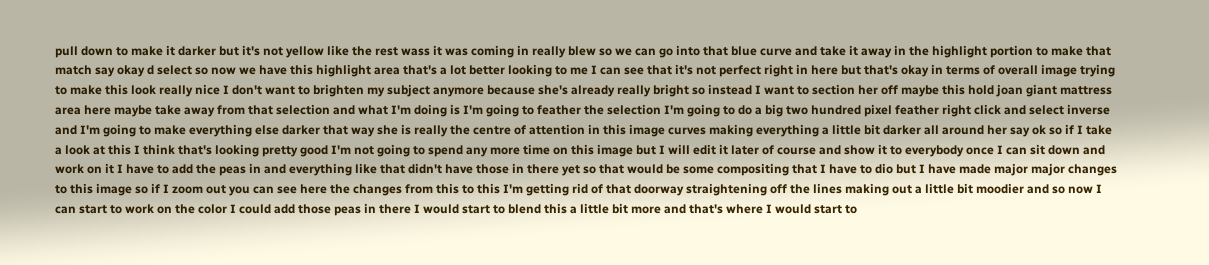pull down to make it darker but it's not yellow like the rest wass it was coming in really blew so we can go into that blue curve and take it away in the highlight portion to make that match say okay d select so now we have this highlight area that's a lot better looking to me I can see that it's not perfect right in here but that's okay in terms of overall image trying to make this look really nice I don't want to brighten my subject anymore because she's already really bright so instead I want to section her off maybe this hold joan giant mattress area here maybe take away from that selection and what I'm doing is I'm going to feather the selection I'm going to do a big two hundred pixel feather right click and select inverse and I'm going to make everything else darker that way she is really the centre of attention in this image curves making everything a little bit darker all around her say ok so if I take a look at this I think that's looking pretty good I'm not going to spend any more time on this image but I will edit it later of course and show it to everybody once I can sit down and work on it I have to add the peas in and everything like that didn't have those in there yet so that would be some compositing that I have to dio but I have made major major changes to this image so if I zoom out you can see here the changes from this to this I'm getting rid of that doorway straightening off the lines making out a little bit moodier and so now I can start to work on the color I could add those peas in there I would start to blend this a little bit more and that's where I would start to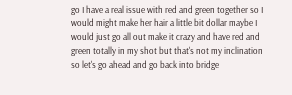go I have a real issue with red and green together so I would might make her hair a little bit dollar maybe I would just go all out make it crazy and have red and green totally in my shot but that's not my inclination so let's go ahead and go back into bridge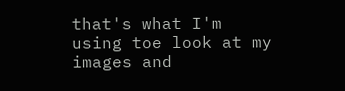that's what I'm using toe look at my images and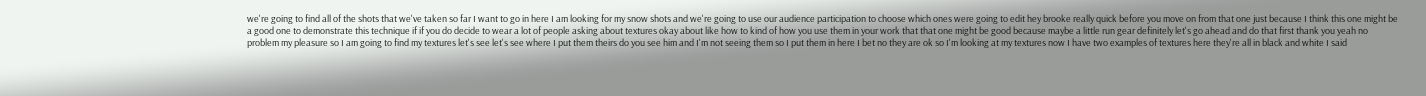we're going to find all of the shots that we've taken so far I want to go in here I am looking for my snow shots and we're going to use our audience participation to choose which ones were going to edit hey brooke really quick before you move on from that one just because I think this one might be a good one to demonstrate this technique if if you do decide to wear a lot of people asking about textures okay about like how to kind of how you use them in your work that that one might be good because maybe a little run gear definitely let's go ahead and do that first thank you yeah no problem my pleasure so I am going to find my textures let's see let's see where I put them theirs do you see him and I'm not seeing them so I put them in here I bet no they are ok so I'm looking at my textures now I have two examples of textures here they're all in black and white I said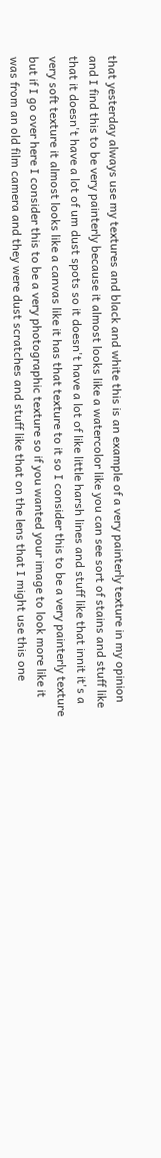that yesterday always use my textures and black and white this is an example of a very painterly texture in my opinion and I find this to be very painterly because it almost looks like a watercolor like you can see sort of stains and stuff like that it doesn't have a lot of um dust spots so it doesn't have a lot of like little harsh lines and stuff like that innit it's a very soft texture it almost looks like a canvas like it has that texture to it so I consider this to be a very painterly texture but if I go over here I consider this to be a very photographic texture so if you wanted your image to look more like it was from an old film camera and they were dust scratches and stuff like that on the lens that I might use this one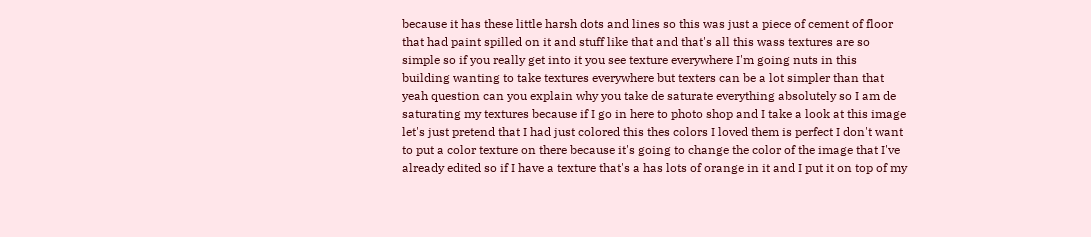because it has these little harsh dots and lines so this was just a piece of cement of floor that had paint spilled on it and stuff like that and that's all this wass textures are so simple so if you really get into it you see texture everywhere I'm going nuts in this building wanting to take textures everywhere but texters can be a lot simpler than that yeah question can you explain why you take de saturate everything absolutely so I am de saturating my textures because if I go in here to photo shop and I take a look at this image let's just pretend that I had just colored this thes colors I loved them is perfect I don't want to put a color texture on there because it's going to change the color of the image that I've already edited so if I have a texture that's a has lots of orange in it and I put it on top of my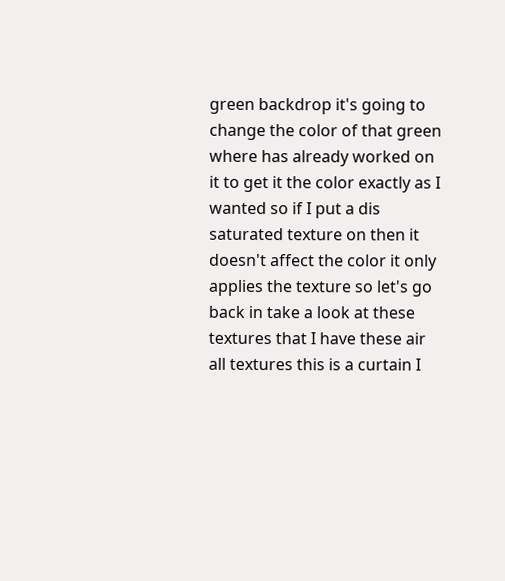green backdrop it's going to change the color of that green where has already worked on it to get it the color exactly as I wanted so if I put a dis saturated texture on then it doesn't affect the color it only applies the texture so let's go back in take a look at these textures that I have these air all textures this is a curtain I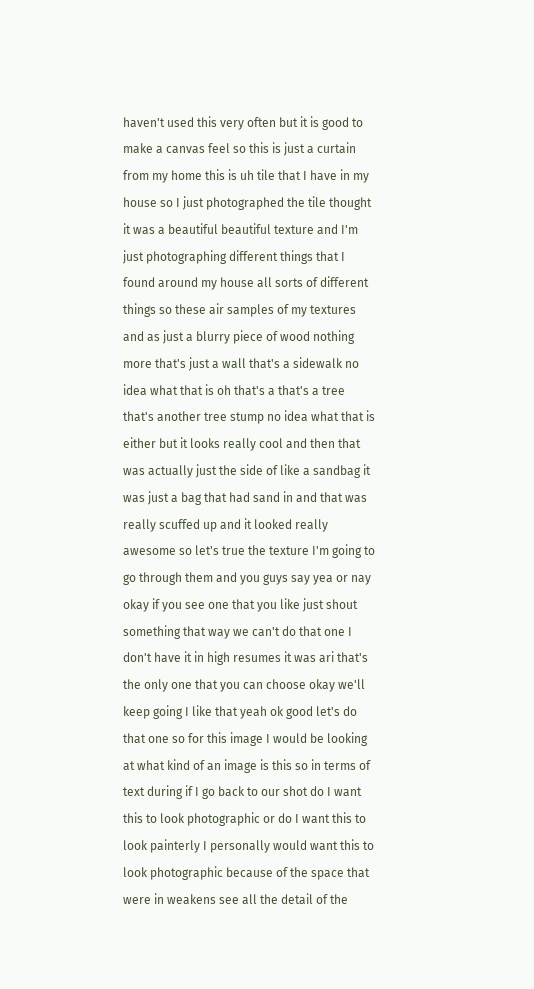haven't used this very often but it is good to make a canvas feel so this is just a curtain from my home this is uh tile that I have in my house so I just photographed the tile thought it was a beautiful beautiful texture and I'm just photographing different things that I found around my house all sorts of different things so these air samples of my textures and as just a blurry piece of wood nothing more that's just a wall that's a sidewalk no idea what that is oh that's a that's a tree that's another tree stump no idea what that is either but it looks really cool and then that was actually just the side of like a sandbag it was just a bag that had sand in and that was really scuffed up and it looked really awesome so let's true the texture I'm going to go through them and you guys say yea or nay okay if you see one that you like just shout something that way we can't do that one I don't have it in high resumes it was ari that's the only one that you can choose okay we'll keep going I like that yeah ok good let's do that one so for this image I would be looking at what kind of an image is this so in terms of text during if I go back to our shot do I want this to look photographic or do I want this to look painterly I personally would want this to look photographic because of the space that were in weakens see all the detail of the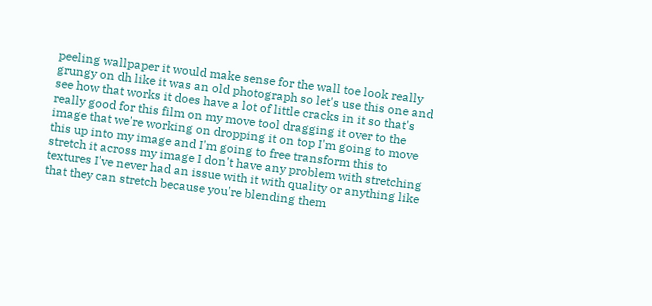peeling wallpaper it would make sense for the wall toe look really grungy on dh like it was an old photograph so let's use this one and see how that works it does have a lot of little cracks in it so that's really good for this film on my move tool dragging it over to the image that we're working on dropping it on top I'm going to move this up into my image and I'm going to free transform this to stretch it across my image I don't have any problem with stretching textures I've never had an issue with it with quality or anything like that they can stretch because you're blending them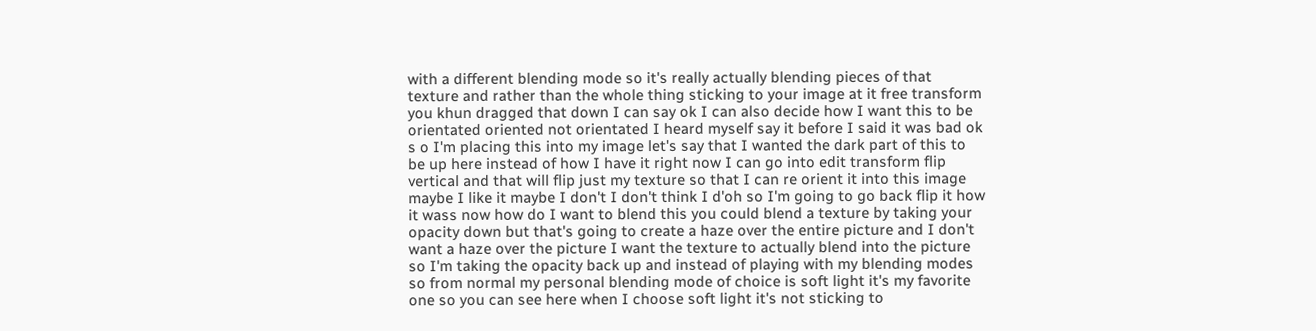with a different blending mode so it's really actually blending pieces of that texture and rather than the whole thing sticking to your image at it free transform you khun dragged that down I can say ok I can also decide how I want this to be orientated oriented not orientated I heard myself say it before I said it was bad ok s o I'm placing this into my image let's say that I wanted the dark part of this to be up here instead of how I have it right now I can go into edit transform flip vertical and that will flip just my texture so that I can re orient it into this image maybe I like it maybe I don't I don't think I d'oh so I'm going to go back flip it how it wass now how do I want to blend this you could blend a texture by taking your opacity down but that's going to create a haze over the entire picture and I don't want a haze over the picture I want the texture to actually blend into the picture so I'm taking the opacity back up and instead of playing with my blending modes so from normal my personal blending mode of choice is soft light it's my favorite one so you can see here when I choose soft light it's not sticking to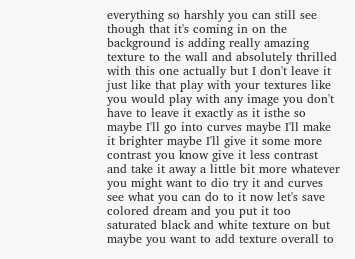everything so harshly you can still see though that it's coming in on the background is adding really amazing texture to the wall and absolutely thrilled with this one actually but I don't leave it just like that play with your textures like you would play with any image you don't have to leave it exactly as it isthe so maybe I'll go into curves maybe I'll make it brighter maybe I'll give it some more contrast you know give it less contrast and take it away a little bit more whatever you might want to dio try it and curves see what you can do to it now let's save colored dream and you put it too saturated black and white texture on but maybe you want to add texture overall to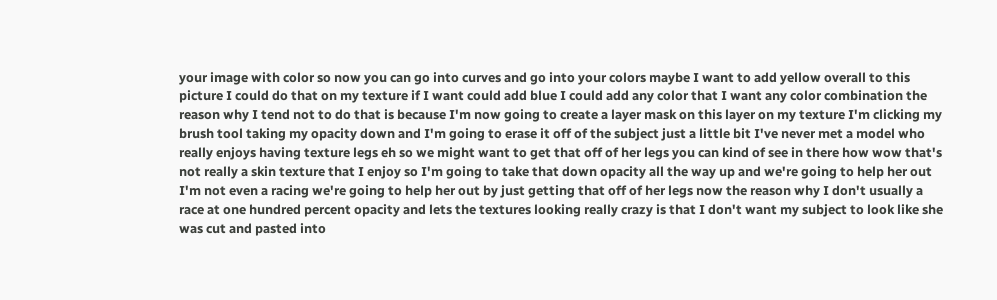your image with color so now you can go into curves and go into your colors maybe I want to add yellow overall to this picture I could do that on my texture if I want could add blue I could add any color that I want any color combination the reason why I tend not to do that is because I'm now going to create a layer mask on this layer on my texture I'm clicking my brush tool taking my opacity down and I'm going to erase it off of the subject just a little bit I've never met a model who really enjoys having texture legs eh so we might want to get that off of her legs you can kind of see in there how wow that's not really a skin texture that I enjoy so I'm going to take that down opacity all the way up and we're going to help her out I'm not even a racing we're going to help her out by just getting that off of her legs now the reason why I don't usually a race at one hundred percent opacity and lets the textures looking really crazy is that I don't want my subject to look like she was cut and pasted into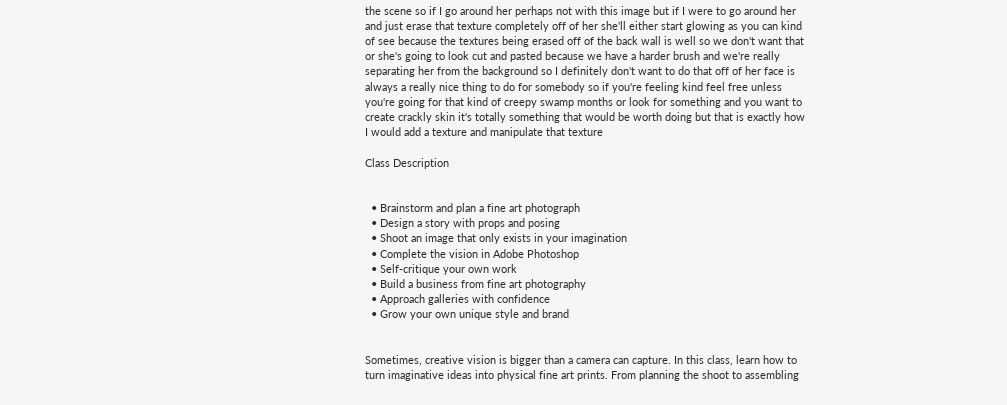the scene so if I go around her perhaps not with this image but if I were to go around her and just erase that texture completely off of her she'll either start glowing as you can kind of see because the textures being erased off of the back wall is well so we don't want that or she's going to look cut and pasted because we have a harder brush and we're really separating her from the background so I definitely don't want to do that off of her face is always a really nice thing to do for somebody so if you're feeling kind feel free unless you're going for that kind of creepy swamp months or look for something and you want to create crackly skin it's totally something that would be worth doing but that is exactly how I would add a texture and manipulate that texture

Class Description


  • Brainstorm and plan a fine art photograph
  • Design a story with props and posing
  • Shoot an image that only exists in your imagination
  • Complete the vision in Adobe Photoshop
  • Self-critique your own work
  • Build a business from fine art photography
  • Approach galleries with confidence
  • Grow your own unique style and brand


Sometimes, creative vision is bigger than a camera can capture. In this class, learn how to turn imaginative ideas into physical fine art prints. From planning the shoot to assembling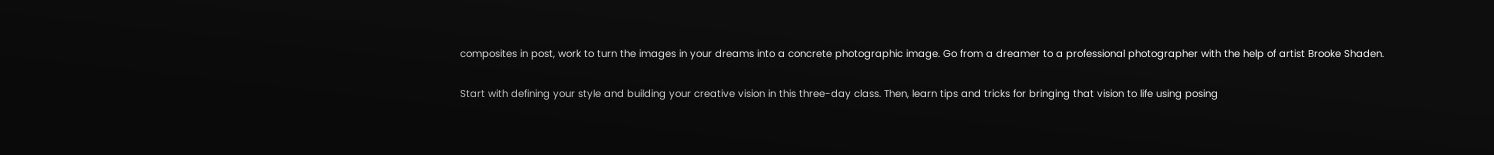composites in post, work to turn the images in your dreams into a concrete photographic image. Go from a dreamer to a professional photographer with the help of artist Brooke Shaden.

Start with defining your style and building your creative vision in this three-day class. Then, learn tips and tricks for bringing that vision to life using posing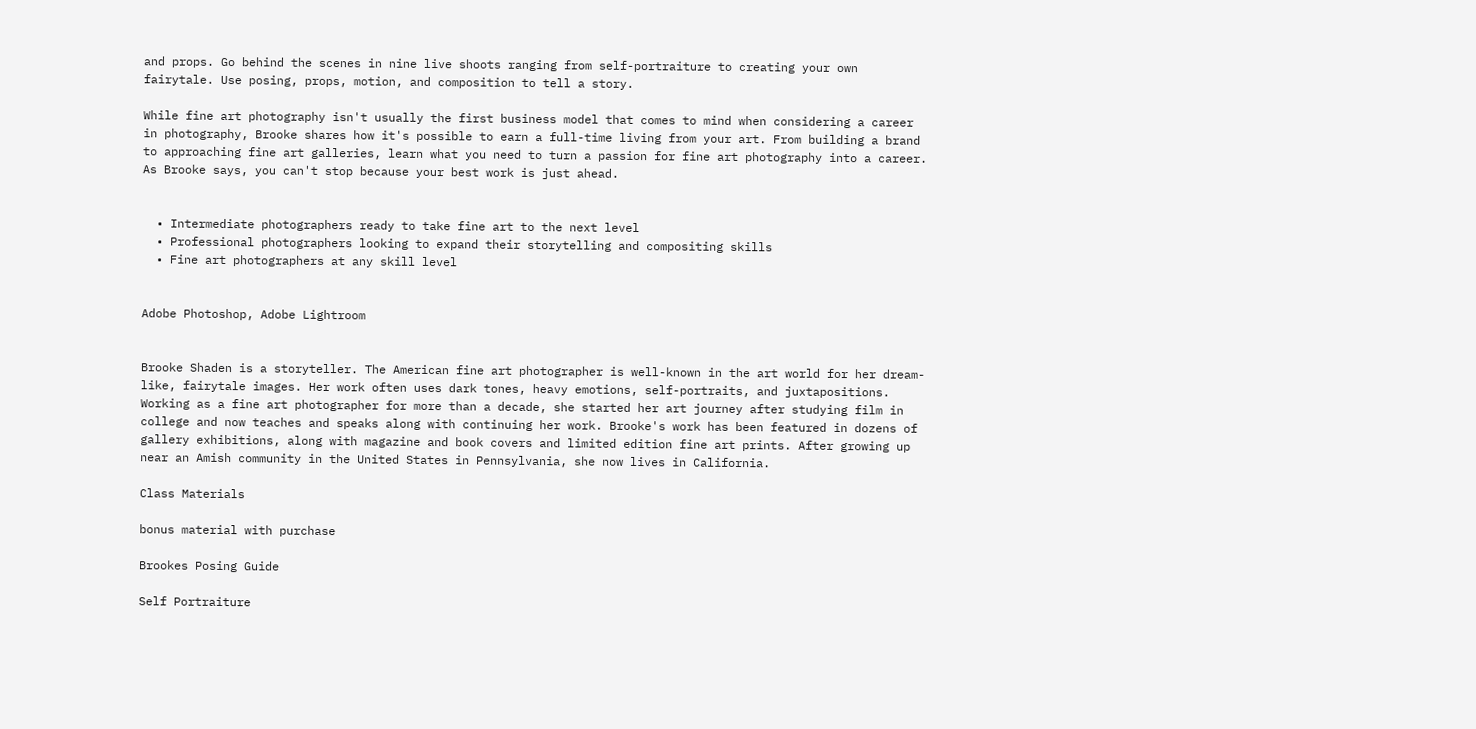and props. Go behind the scenes in nine live shoots ranging from self-portraiture to creating your own fairytale. Use posing, props, motion, and composition to tell a story.

While fine art photography isn't usually the first business model that comes to mind when considering a career in photography, Brooke shares how it's possible to earn a full-time living from your art. From building a brand to approaching fine art galleries, learn what you need to turn a passion for fine art photography into a career. As Brooke says, you can't stop because your best work is just ahead.


  • Intermediate photographers ready to take fine art to the next level
  • Professional photographers looking to expand their storytelling and compositing skills
  • Fine art photographers at any skill level


Adobe Photoshop, Adobe Lightroom


Brooke Shaden is a storyteller. The American fine art photographer is well-known in the art world for her dream-like, fairytale images. Her work often uses dark tones, heavy emotions, self-portraits, and juxtapositions. Working as a fine art photographer for more than a decade, she started her art journey after studying film in college and now teaches and speaks along with continuing her work. Brooke's work has been featured in dozens of gallery exhibitions, along with magazine and book covers and limited edition fine art prints. After growing up near an Amish community in the United States in Pennsylvania, she now lives in California.

Class Materials

bonus material with purchase

Brookes Posing Guide

Self Portraiture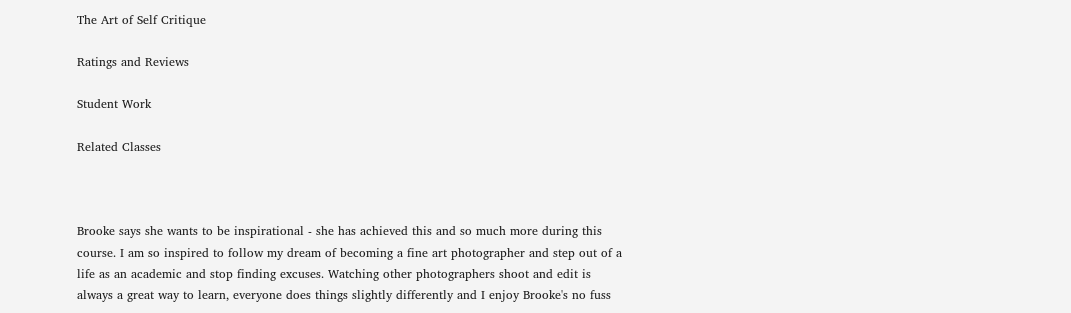The Art of Self Critique

Ratings and Reviews

Student Work

Related Classes



Brooke says she wants to be inspirational - she has achieved this and so much more during this course. I am so inspired to follow my dream of becoming a fine art photographer and step out of a life as an academic and stop finding excuses. Watching other photographers shoot and edit is always a great way to learn, everyone does things slightly differently and I enjoy Brooke's no fuss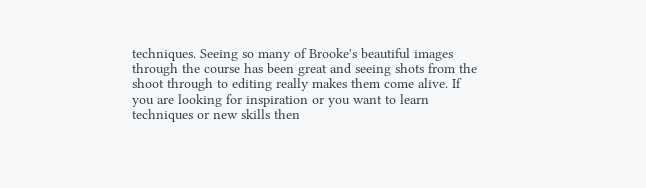techniques. Seeing so many of Brooke's beautiful images through the course has been great and seeing shots from the shoot through to editing really makes them come alive. If you are looking for inspiration or you want to learn techniques or new skills then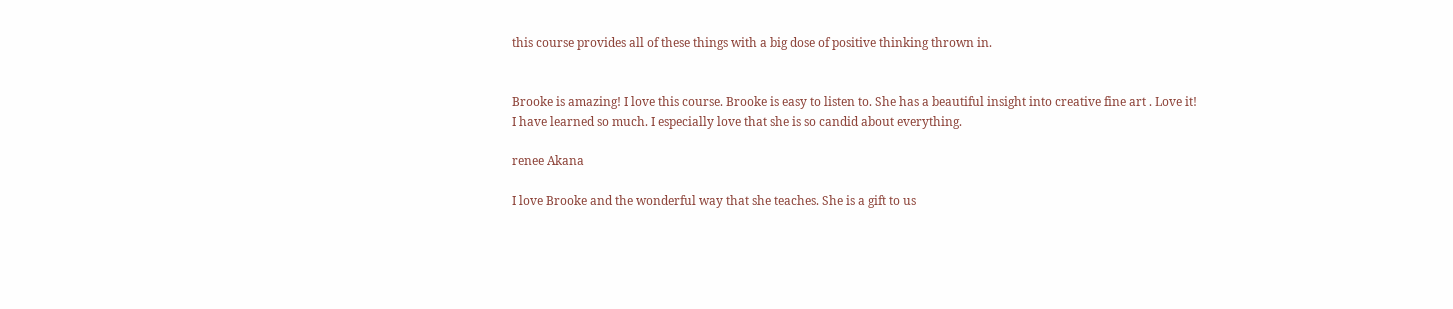this course provides all of these things with a big dose of positive thinking thrown in.


Brooke is amazing! I love this course. Brooke is easy to listen to. She has a beautiful insight into creative fine art . Love it! I have learned so much. I especially love that she is so candid about everything.

renee Akana

I love Brooke and the wonderful way that she teaches. She is a gift to us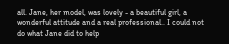all. Jane, her model, was lovely - a beautiful girl, a wonderful attitude and a real professional.. I could not do what Jane did to help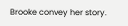Brooke convey her story.